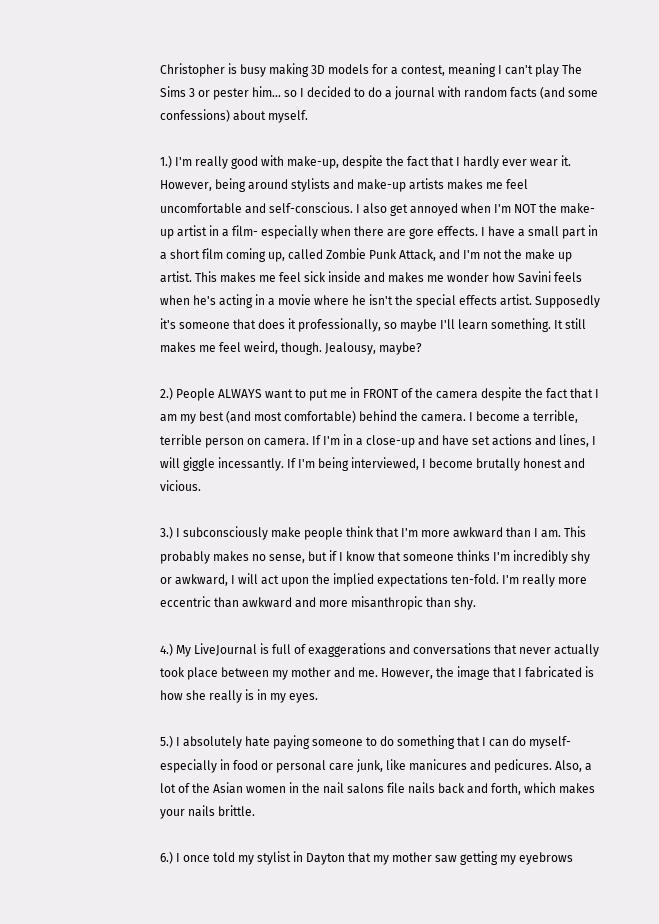Christopher is busy making 3D models for a contest, meaning I can't play The Sims 3 or pester him... so I decided to do a journal with random facts (and some confessions) about myself.

1.) I'm really good with make-up, despite the fact that I hardly ever wear it. However, being around stylists and make-up artists makes me feel uncomfortable and self-conscious. I also get annoyed when I'm NOT the make-up artist in a film- especially when there are gore effects. I have a small part in a short film coming up, called Zombie Punk Attack, and I'm not the make up artist. This makes me feel sick inside and makes me wonder how Savini feels when he's acting in a movie where he isn't the special effects artist. Supposedly it's someone that does it professionally, so maybe I'll learn something. It still makes me feel weird, though. Jealousy, maybe?

2.) People ALWAYS want to put me in FRONT of the camera despite the fact that I am my best (and most comfortable) behind the camera. I become a terrible, terrible person on camera. If I'm in a close-up and have set actions and lines, I will giggle incessantly. If I'm being interviewed, I become brutally honest and vicious.

3.) I subconsciously make people think that I'm more awkward than I am. This probably makes no sense, but if I know that someone thinks I'm incredibly shy or awkward, I will act upon the implied expectations ten-fold. I'm really more eccentric than awkward and more misanthropic than shy.

4.) My LiveJournal is full of exaggerations and conversations that never actually took place between my mother and me. However, the image that I fabricated is how she really is in my eyes.

5.) I absolutely hate paying someone to do something that I can do myself- especially in food or personal care junk, like manicures and pedicures. Also, a lot of the Asian women in the nail salons file nails back and forth, which makes your nails brittle.

6.) I once told my stylist in Dayton that my mother saw getting my eyebrows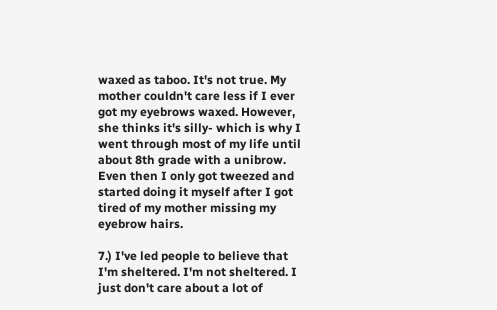waxed as taboo. It's not true. My mother couldn't care less if I ever got my eyebrows waxed. However, she thinks it's silly- which is why I went through most of my life until about 8th grade with a unibrow. Even then I only got tweezed and started doing it myself after I got tired of my mother missing my eyebrow hairs.

7.) I've led people to believe that I'm sheltered. I'm not sheltered. I just don't care about a lot of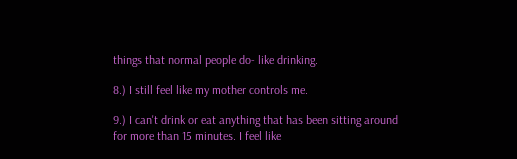things that normal people do- like drinking.

8.) I still feel like my mother controls me.

9.) I can't drink or eat anything that has been sitting around for more than 15 minutes. I feel like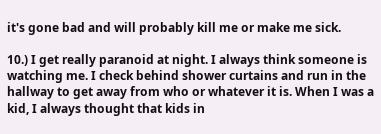it's gone bad and will probably kill me or make me sick.

10.) I get really paranoid at night. I always think someone is watching me. I check behind shower curtains and run in the hallway to get away from who or whatever it is. When I was a kid, I always thought that kids in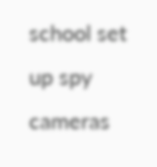school set up spy cameras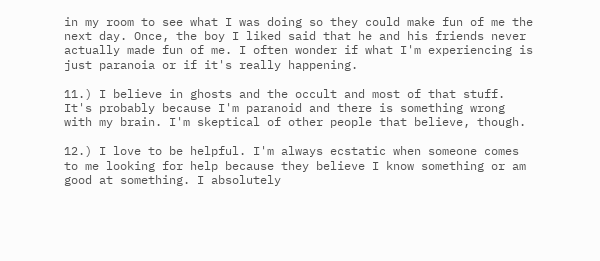in my room to see what I was doing so they could make fun of me the next day. Once, the boy I liked said that he and his friends never actually made fun of me. I often wonder if what I'm experiencing is just paranoia or if it's really happening.

11.) I believe in ghosts and the occult and most of that stuff. It's probably because I'm paranoid and there is something wrong with my brain. I'm skeptical of other people that believe, though.

12.) I love to be helpful. I'm always ecstatic when someone comes to me looking for help because they believe I know something or am good at something. I absolutely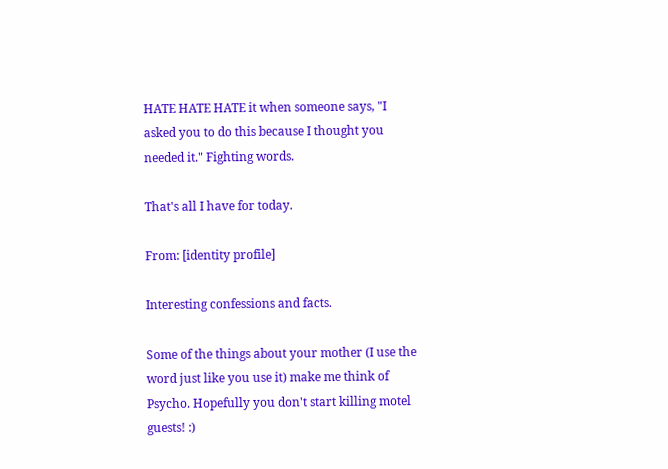HATE HATE HATE it when someone says, "I asked you to do this because I thought you needed it." Fighting words.

That's all I have for today.

From: [identity profile]

Interesting confessions and facts.

Some of the things about your mother (I use the word just like you use it) make me think of Psycho. Hopefully you don't start killing motel guests! :)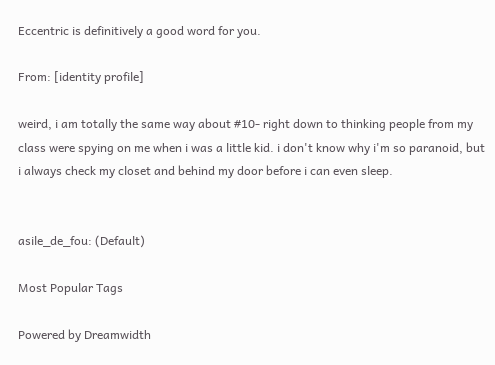Eccentric is definitively a good word for you.

From: [identity profile]

weird, i am totally the same way about #10- right down to thinking people from my class were spying on me when i was a little kid. i don't know why i'm so paranoid, but i always check my closet and behind my door before i can even sleep.


asile_de_fou: (Default)

Most Popular Tags

Powered by Dreamwidth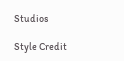Studios

Style Credit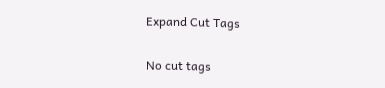Expand Cut Tags

No cut tags